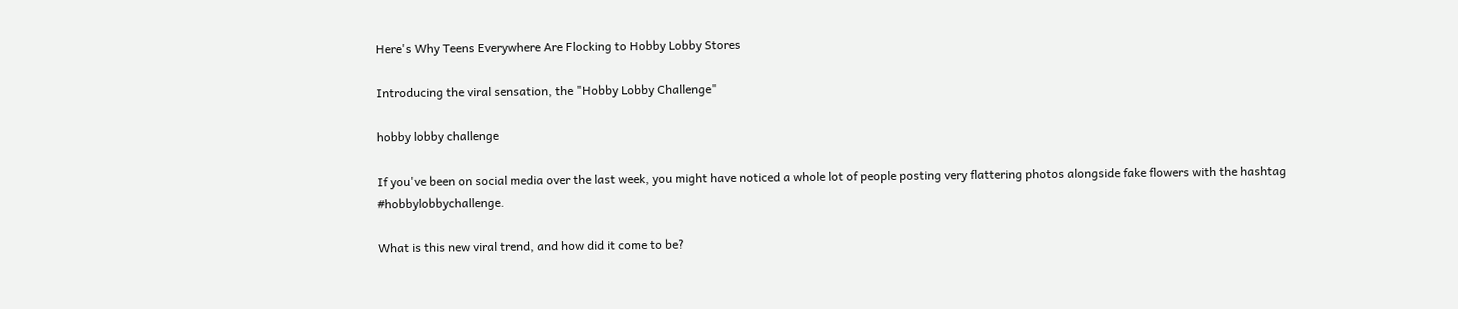Here's Why Teens Everywhere Are Flocking to Hobby Lobby Stores

Introducing the viral sensation, the "Hobby Lobby Challenge"

hobby lobby challenge

If you've been on social media over the last week, you might have noticed a whole lot of people posting very flattering photos alongside fake flowers with the hashtag #hobbylobbychallenge.

What is this new viral trend, and how did it come to be?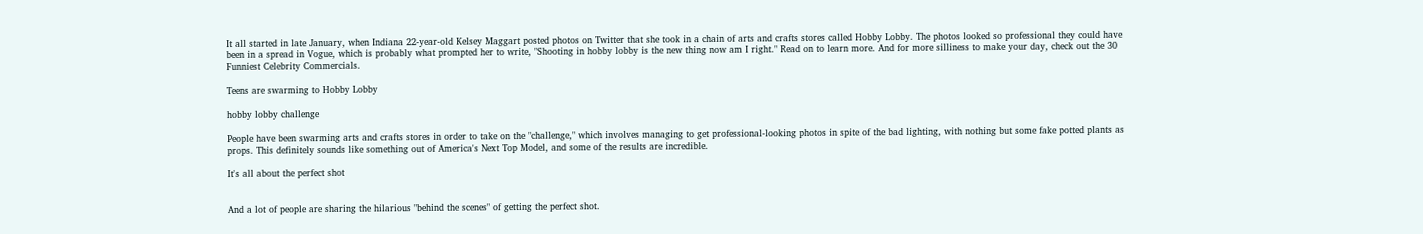It all started in late January, when Indiana 22-year-old Kelsey Maggart posted photos on Twitter that she took in a chain of arts and crafts stores called Hobby Lobby. The photos looked so professional they could have been in a spread in Vogue, which is probably what prompted her to write, "Shooting in hobby lobby is the new thing now am I right." Read on to learn more. And for more silliness to make your day, check out the 30 Funniest Celebrity Commercials.

Teens are swarming to Hobby Lobby

hobby lobby challenge

People have been swarming arts and crafts stores in order to take on the "challenge," which involves managing to get professional-looking photos in spite of the bad lighting, with nothing but some fake potted plants as props. This definitely sounds like something out of America's Next Top Model, and some of the results are incredible.

It's all about the perfect shot


And a lot of people are sharing the hilarious "behind the scenes" of getting the perfect shot.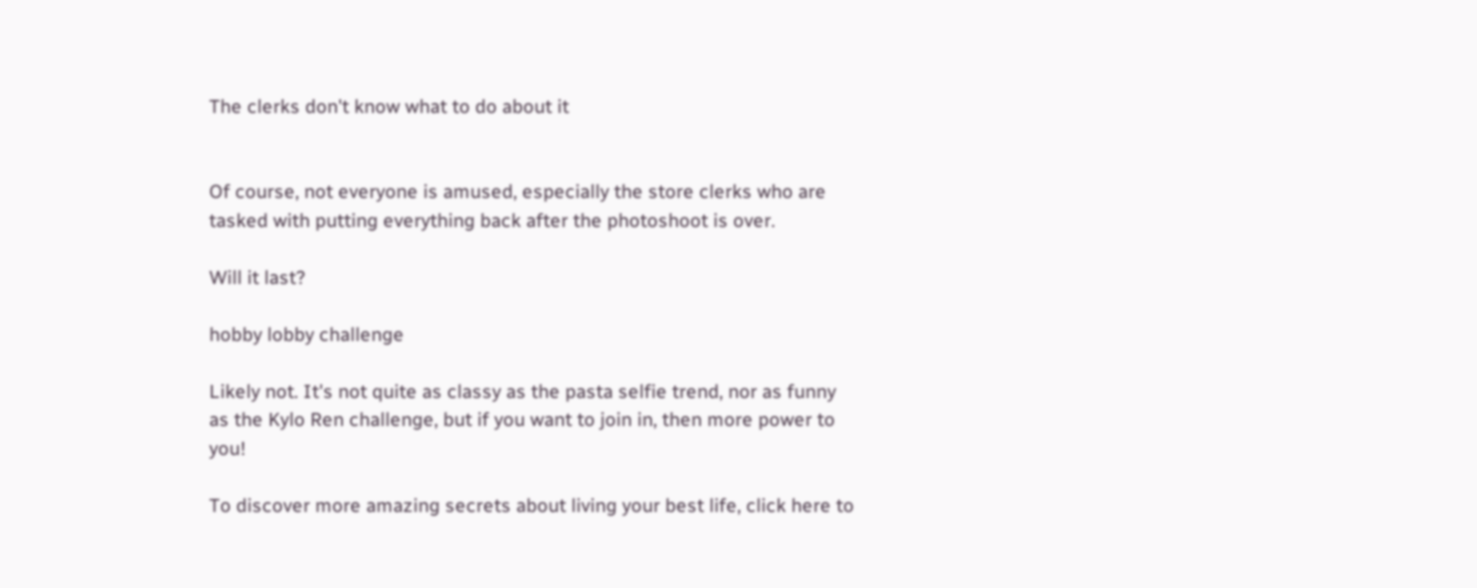The clerks don't know what to do about it


Of course, not everyone is amused, especially the store clerks who are tasked with putting everything back after the photoshoot is over.

Will it last?

hobby lobby challenge

Likely not. It's not quite as classy as the pasta selfie trend, nor as funny as the Kylo Ren challenge, but if you want to join in, then more power to you!

To discover more amazing secrets about living your best life, click here to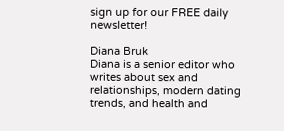sign up for our FREE daily newsletter!

Diana Bruk
Diana is a senior editor who writes about sex and relationships, modern dating trends, and health and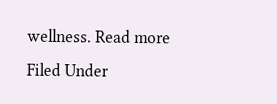wellness. Read more
Filed Under